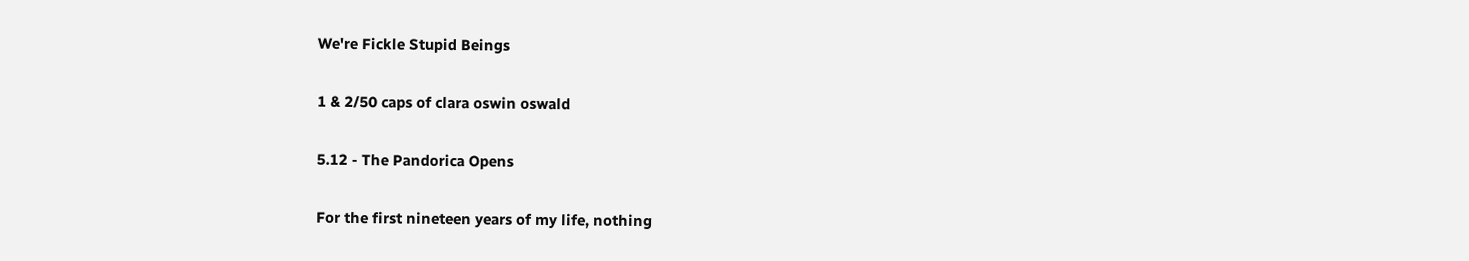We're Fickle Stupid Beings

1 & 2/50 caps of clara oswin oswald

5.12 - The Pandorica Opens

For the first nineteen years of my life, nothing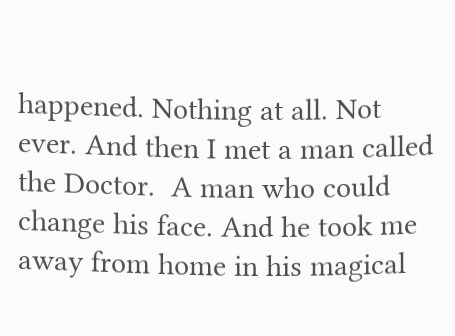happened. Nothing at all. Not ever. And then I met a man called the Doctor.  A man who could change his face. And he took me away from home in his magical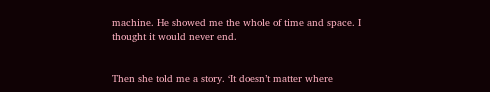machine. He showed me the whole of time and space. I thought it would never end.


Then she told me a story. ‘It doesn’t matter where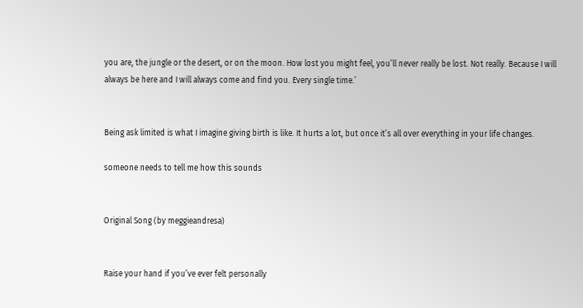you are, the jungle or the desert, or on the moon. How lost you might feel, you’ll never really be lost. Not really. Because I will always be here and I will always come and find you. Every single time.’


Being ask limited is what I imagine giving birth is like. It hurts a lot, but once it’s all over everything in your life changes.

someone needs to tell me how this sounds


Original Song (by meggieandresa)


Raise your hand if you’ve ever felt personally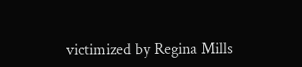victimized by Regina Mills